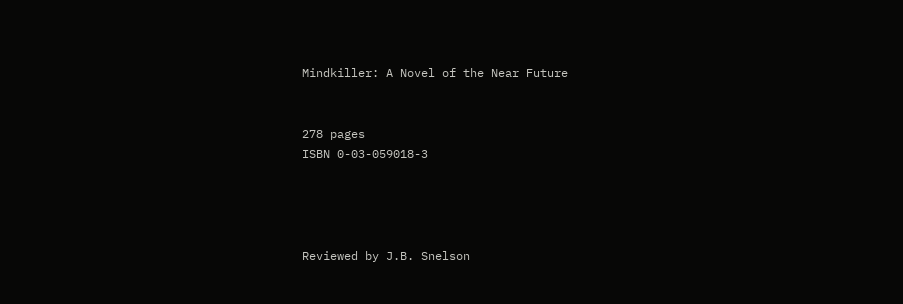Mindkiller: A Novel of the Near Future


278 pages
ISBN 0-03-059018-3




Reviewed by J.B. Snelson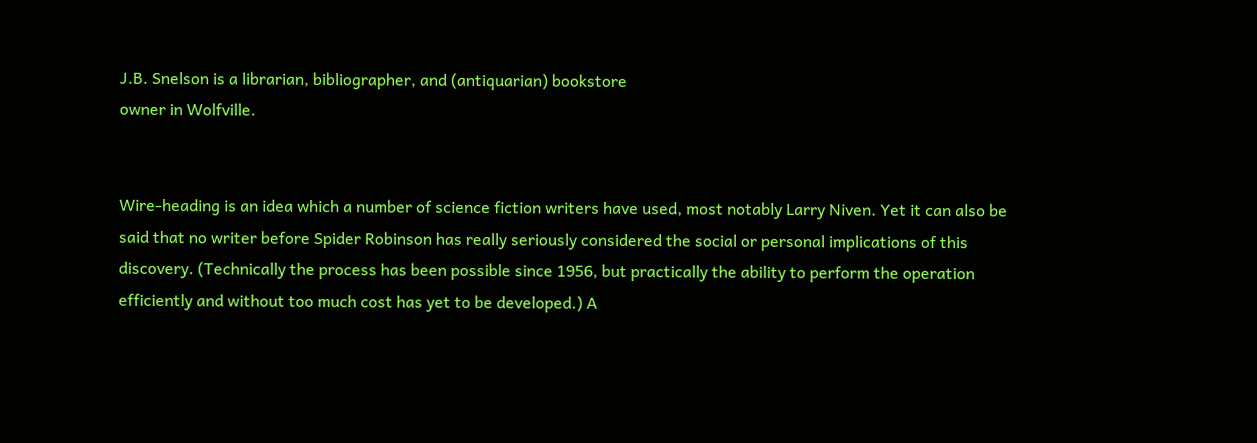J.B. Snelson is a librarian, bibliographer, and (antiquarian) bookstore
owner in Wolfville.


Wire-heading is an idea which a number of science fiction writers have used, most notably Larry Niven. Yet it can also be said that no writer before Spider Robinson has really seriously considered the social or personal implications of this discovery. (Technically the process has been possible since 1956, but practically the ability to perform the operation efficiently and without too much cost has yet to be developed.) A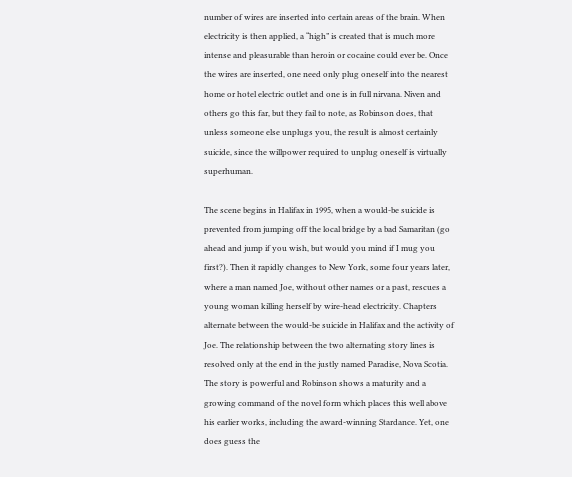number of wires are inserted into certain areas of the brain. When electricity is then applied, a “high” is created that is much more intense and pleasurable than heroin or cocaine could ever be. Once the wires are inserted, one need only plug oneself into the nearest home or hotel electric outlet and one is in full nirvana. Niven and others go this far, but they fail to note, as Robinson does, that unless someone else unplugs you, the result is almost certainly suicide, since the willpower required to unplug oneself is virtually superhuman.

The scene begins in Halifax in 1995, when a would-be suicide is prevented from jumping off the local bridge by a bad Samaritan (go ahead and jump if you wish, but would you mind if I mug you first?). Then it rapidly changes to New York, some four years later, where a man named Joe, without other names or a past, rescues a young woman killing herself by wire-head electricity. Chapters alternate between the would-be suicide in Halifax and the activity of Joe. The relationship between the two alternating story lines is resolved only at the end in the justly named Paradise, Nova Scotia. The story is powerful and Robinson shows a maturity and a growing command of the novel form which places this well above his earlier works, including the award-winning Stardance. Yet, one does guess the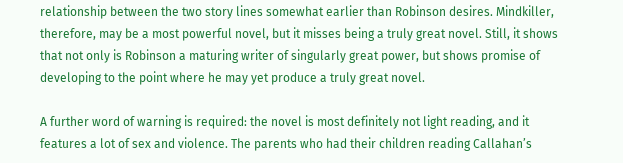relationship between the two story lines somewhat earlier than Robinson desires. Mindkiller, therefore, may be a most powerful novel, but it misses being a truly great novel. Still, it shows that not only is Robinson a maturing writer of singularly great power, but shows promise of developing to the point where he may yet produce a truly great novel.

A further word of warning is required: the novel is most definitely not light reading, and it features a lot of sex and violence. The parents who had their children reading Callahan’s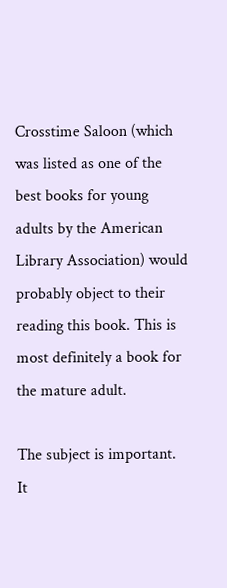Crosstime Saloon (which was listed as one of the best books for young adults by the American Library Association) would probably object to their reading this book. This is most definitely a book for the mature adult.

The subject is important. It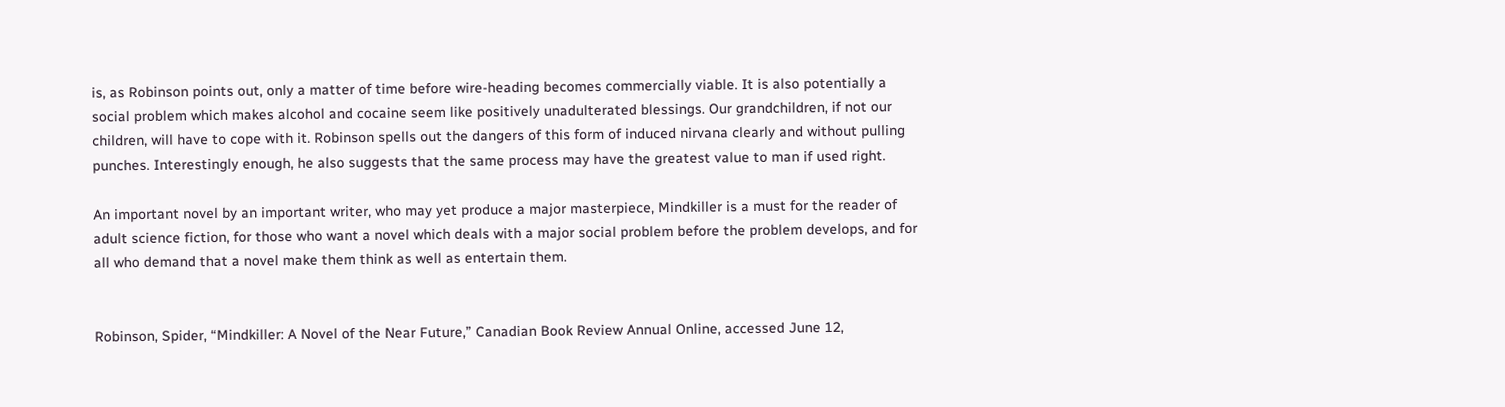is, as Robinson points out, only a matter of time before wire-heading becomes commercially viable. It is also potentially a social problem which makes alcohol and cocaine seem like positively unadulterated blessings. Our grandchildren, if not our children, will have to cope with it. Robinson spells out the dangers of this form of induced nirvana clearly and without pulling punches. Interestingly enough, he also suggests that the same process may have the greatest value to man if used right.

An important novel by an important writer, who may yet produce a major masterpiece, Mindkiller is a must for the reader of adult science fiction, for those who want a novel which deals with a major social problem before the problem develops, and for all who demand that a novel make them think as well as entertain them.


Robinson, Spider, “Mindkiller: A Novel of the Near Future,” Canadian Book Review Annual Online, accessed June 12,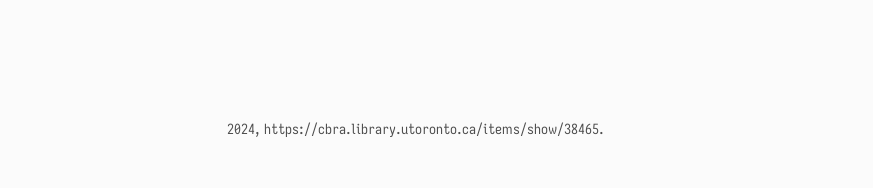2024, https://cbra.library.utoronto.ca/items/show/38465.